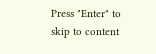Press "Enter" to skip to content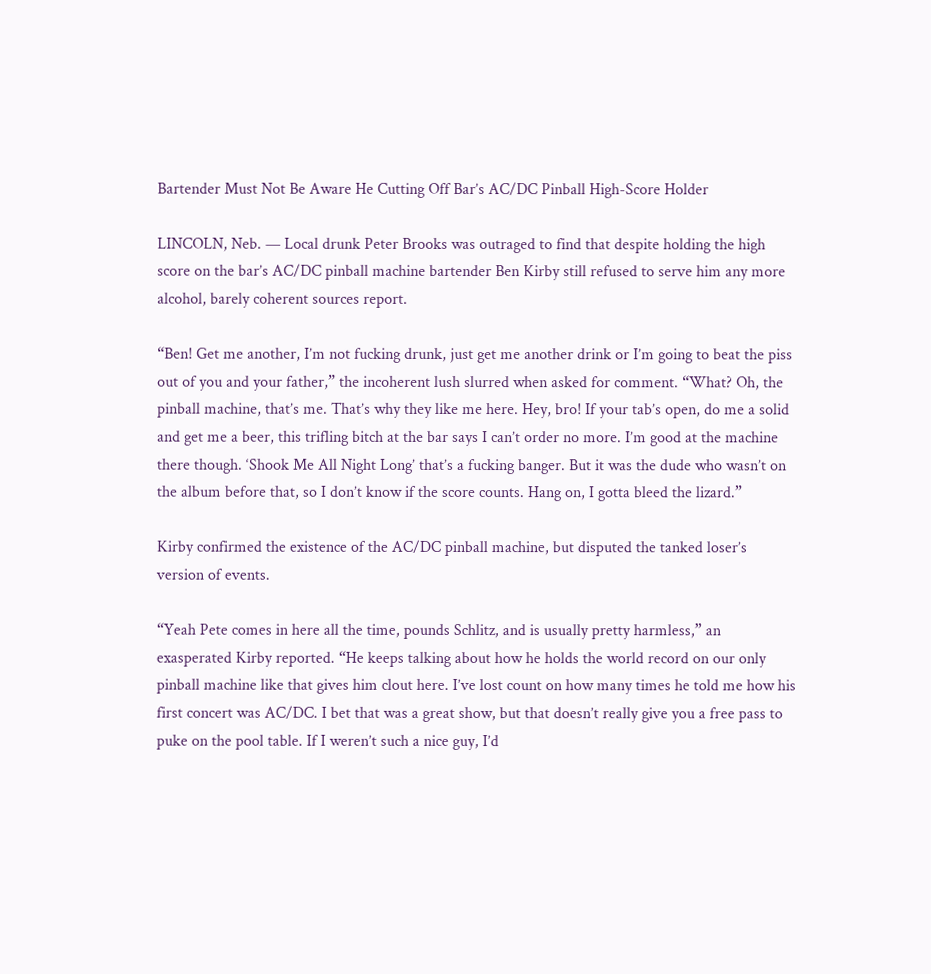Bartender Must Not Be Aware He Cutting Off Bar’s AC/DC Pinball High-Score Holder

LINCOLN, Neb. — Local drunk Peter Brooks was outraged to find that despite holding the high score on the bar’s AC/DC pinball machine bartender Ben Kirby still refused to serve him any more alcohol, barely coherent sources report.

“Ben! Get me another, I’m not fucking drunk, just get me another drink or I’m going to beat the piss out of you and your father,” the incoherent lush slurred when asked for comment. “What? Oh, the pinball machine, that’s me. That’s why they like me here. Hey, bro! If your tab’s open, do me a solid and get me a beer, this trifling bitch at the bar says I can’t order no more. I’m good at the machine there though. ‘Shook Me All Night Long’ that’s a fucking banger. But it was the dude who wasn’t on the album before that, so I don’t know if the score counts. Hang on, I gotta bleed the lizard.”

Kirby confirmed the existence of the AC/DC pinball machine, but disputed the tanked loser’s version of events.

“Yeah Pete comes in here all the time, pounds Schlitz, and is usually pretty harmless,” an exasperated Kirby reported. “He keeps talking about how he holds the world record on our only pinball machine like that gives him clout here. I’ve lost count on how many times he told me how his first concert was AC/DC. I bet that was a great show, but that doesn’t really give you a free pass to puke on the pool table. If I weren’t such a nice guy, I’d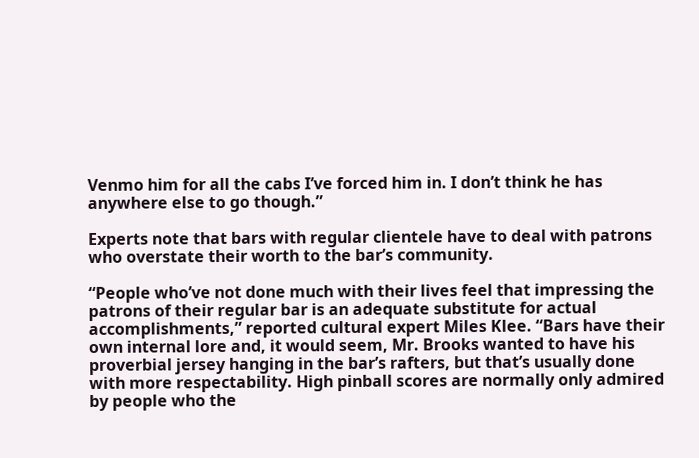Venmo him for all the cabs I’ve forced him in. I don’t think he has anywhere else to go though.”

Experts note that bars with regular clientele have to deal with patrons who overstate their worth to the bar’s community.

“People who’ve not done much with their lives feel that impressing the patrons of their regular bar is an adequate substitute for actual accomplishments,” reported cultural expert Miles Klee. “Bars have their own internal lore and, it would seem, Mr. Brooks wanted to have his proverbial jersey hanging in the bar’s rafters, but that’s usually done with more respectability. High pinball scores are normally only admired by people who the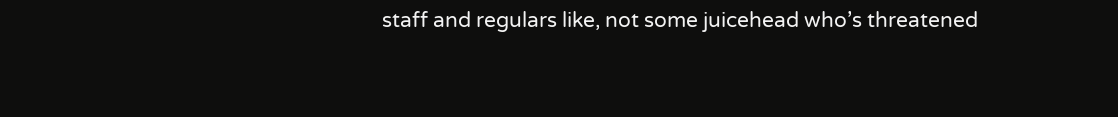staff and regulars like, not some juicehead who’s threatened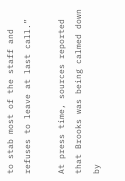to stab most of the staff and refuses to leave at last call.”

At press time, sources reported that Brooks was being calmed down by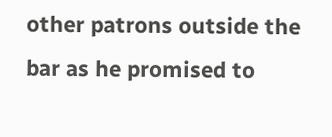other patrons outside the bar as he promised to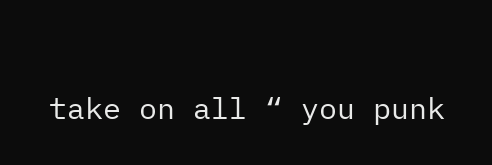take on all “ you punk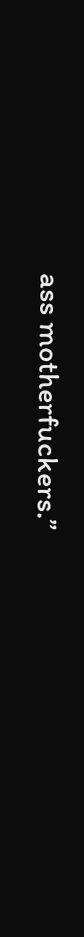ass motherfuckers.”